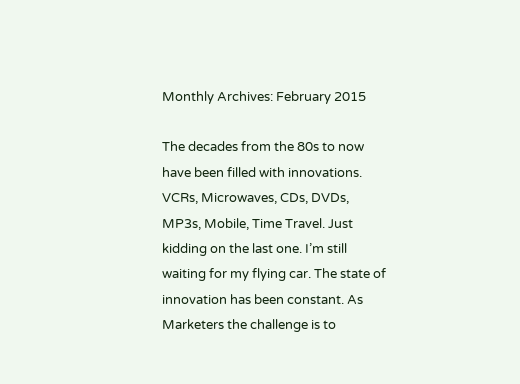Monthly Archives: February 2015

The decades from the 80s to now have been filled with innovations. VCRs, Microwaves, CDs, DVDs, MP3s, Mobile, Time Travel. Just kidding on the last one. I’m still waiting for my flying car. The state of innovation has been constant. As Marketers the challenge is to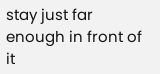stay just far enough in front of it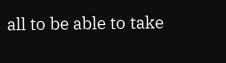all to be able to take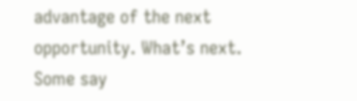advantage of the next opportunity. What’s next. Some say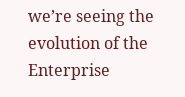we’re seeing the evolution of the Enterprise